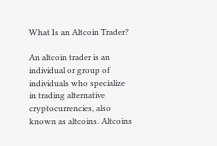What Is an Altcoin Trader?

An altcoin trader is an individual or group of individuals who specialize in trading alternative cryptocurrencies, also known as altcoins. Altcoins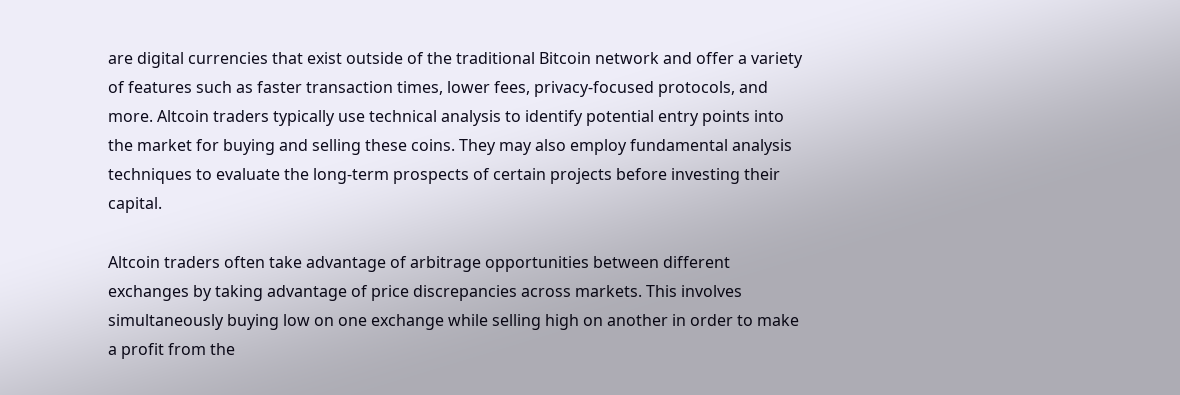are digital currencies that exist outside of the traditional Bitcoin network and offer a variety of features such as faster transaction times, lower fees, privacy-focused protocols, and more. Altcoin traders typically use technical analysis to identify potential entry points into the market for buying and selling these coins. They may also employ fundamental analysis techniques to evaluate the long-term prospects of certain projects before investing their capital.

Altcoin traders often take advantage of arbitrage opportunities between different exchanges by taking advantage of price discrepancies across markets. This involves simultaneously buying low on one exchange while selling high on another in order to make a profit from the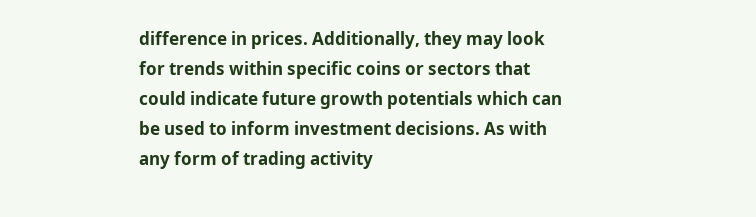difference in prices. Additionally, they may look for trends within specific coins or sectors that could indicate future growth potentials which can be used to inform investment decisions. As with any form of trading activity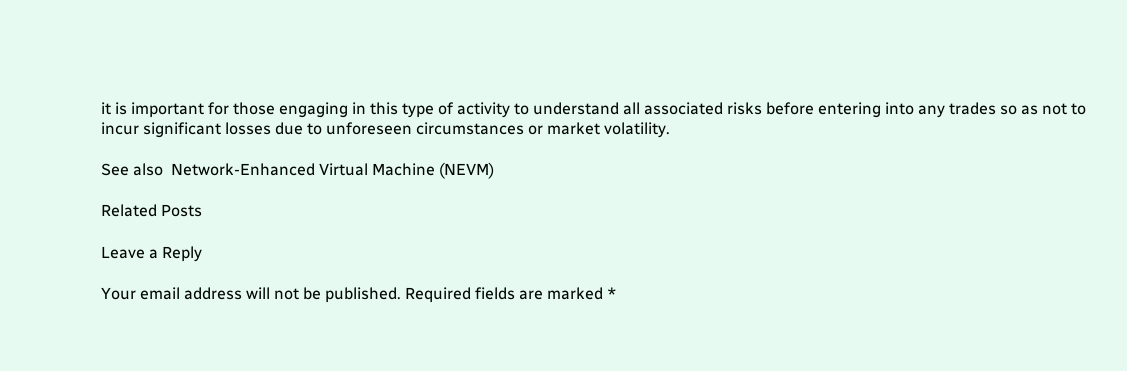it is important for those engaging in this type of activity to understand all associated risks before entering into any trades so as not to incur significant losses due to unforeseen circumstances or market volatility.

See also  Network-Enhanced Virtual Machine (NEVM)

Related Posts

Leave a Reply

Your email address will not be published. Required fields are marked *